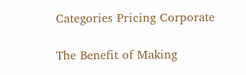Categories Pricing Corporate

The Benefit of Making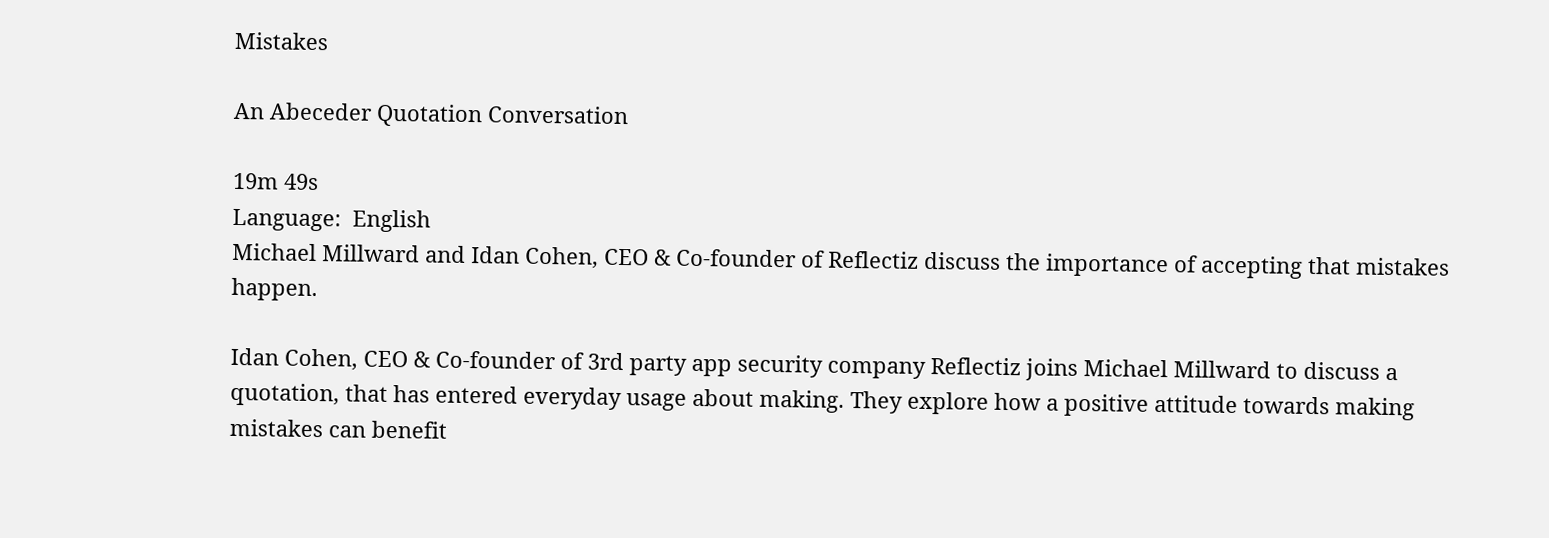Mistakes

An Abeceder Quotation Conversation

19m 49s
Language:  English
Michael Millward and Idan Cohen, CEO & Co-founder of Reflectiz discuss the importance of accepting that mistakes happen.

Idan Cohen, CEO & Co-founder of 3rd party app security company Reflectiz joins Michael Millward to discuss a quotation, that has entered everyday usage about making. They explore how a positive attitude towards making mistakes can benefit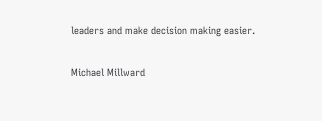leaders and make decision making easier.

Michael Millward